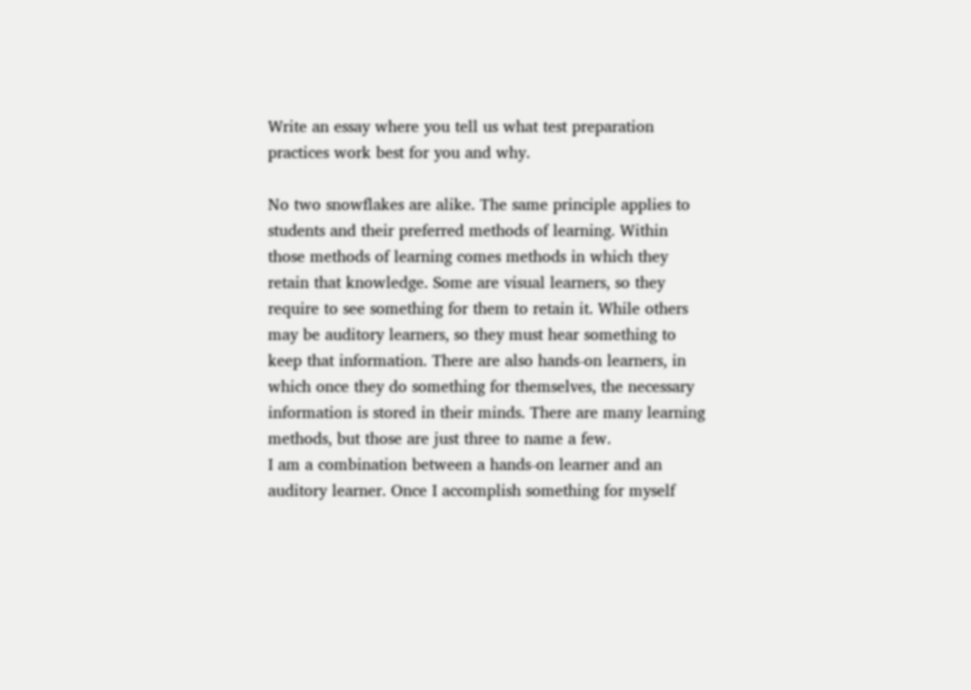Write an essay where you tell us what test preparation practices work best for you and why.

No two snowflakes are alike. The same principle applies to students and their preferred methods of learning. Within those methods of learning comes methods in which they retain that knowledge. Some are visual learners, so they require to see something for them to retain it. While others may be auditory learners, so they must hear something to keep that information. There are also hands-on learners, in which once they do something for themselves, the necessary information is stored in their minds. There are many learning methods, but those are just three to name a few.
I am a combination between a hands-on learner and an auditory learner. Once I accomplish something for myself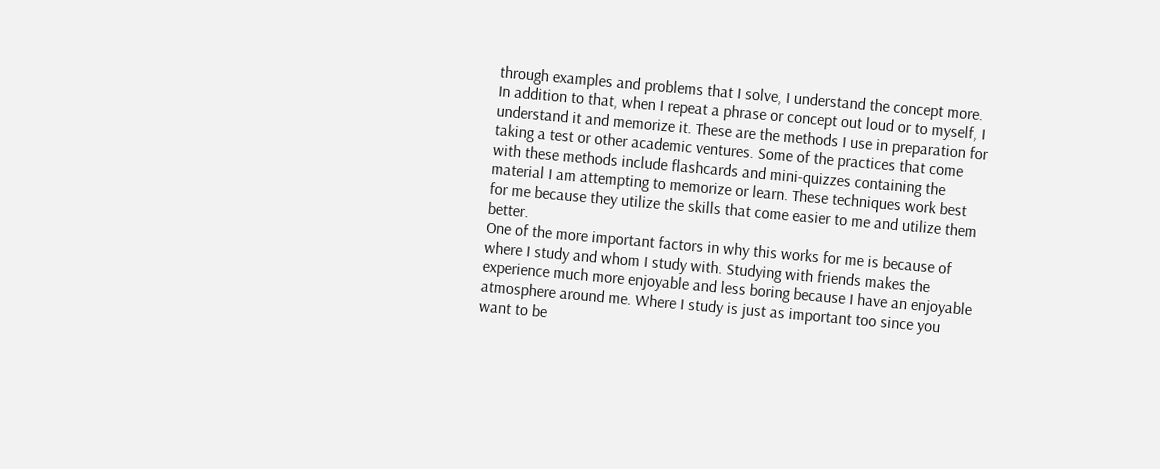through examples and problems that I solve, I understand the concept more. In addition to that, when I repeat a phrase or concept out loud or to myself, I understand it and memorize it. These are the methods I use in preparation for taking a test or other academic ventures. Some of the practices that come with these methods include flashcards and mini-quizzes containing the material I am attempting to memorize or learn. These techniques work best for me because they utilize the skills that come easier to me and utilize them better.
One of the more important factors in why this works for me is because of where I study and whom I study with. Studying with friends makes the experience much more enjoyable and less boring because I have an enjoyable atmosphere around me. Where I study is just as important too since you want to be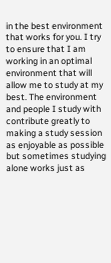in the best environment that works for you. I try to ensure that I am working in an optimal environment that will allow me to study at my best. The environment and people I study with contribute greatly to making a study session as enjoyable as possible but sometimes studying alone works just as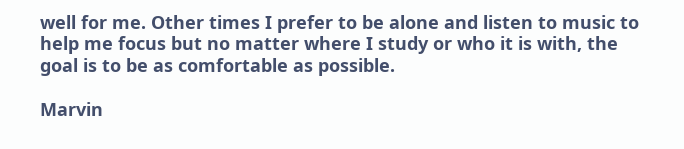well for me. Other times I prefer to be alone and listen to music to help me focus but no matter where I study or who it is with, the goal is to be as comfortable as possible.

Marvin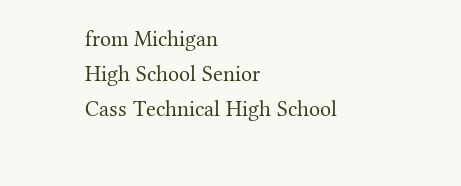from Michigan
High School Senior
Cass Technical High School